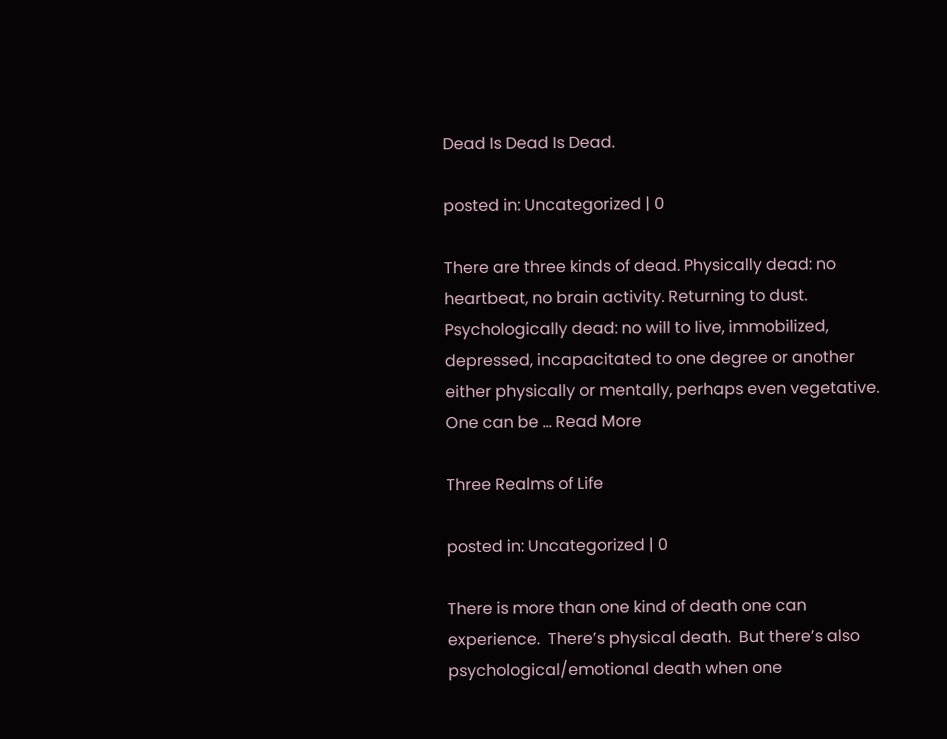Dead Is Dead Is Dead.

posted in: Uncategorized | 0

There are three kinds of dead. Physically dead: no heartbeat, no brain activity. Returning to dust. Psychologically dead: no will to live, immobilized, depressed, incapacitated to one degree or another either physically or mentally, perhaps even vegetative. One can be … Read More

Three Realms of Life

posted in: Uncategorized | 0

There is more than one kind of death one can experience.  There’s physical death.  But there’s also psychological/emotional death when one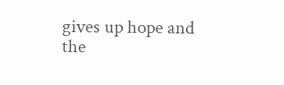gives up hope and the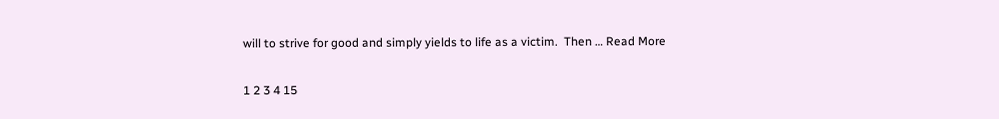will to strive for good and simply yields to life as a victim.  Then … Read More

1 2 3 4 15